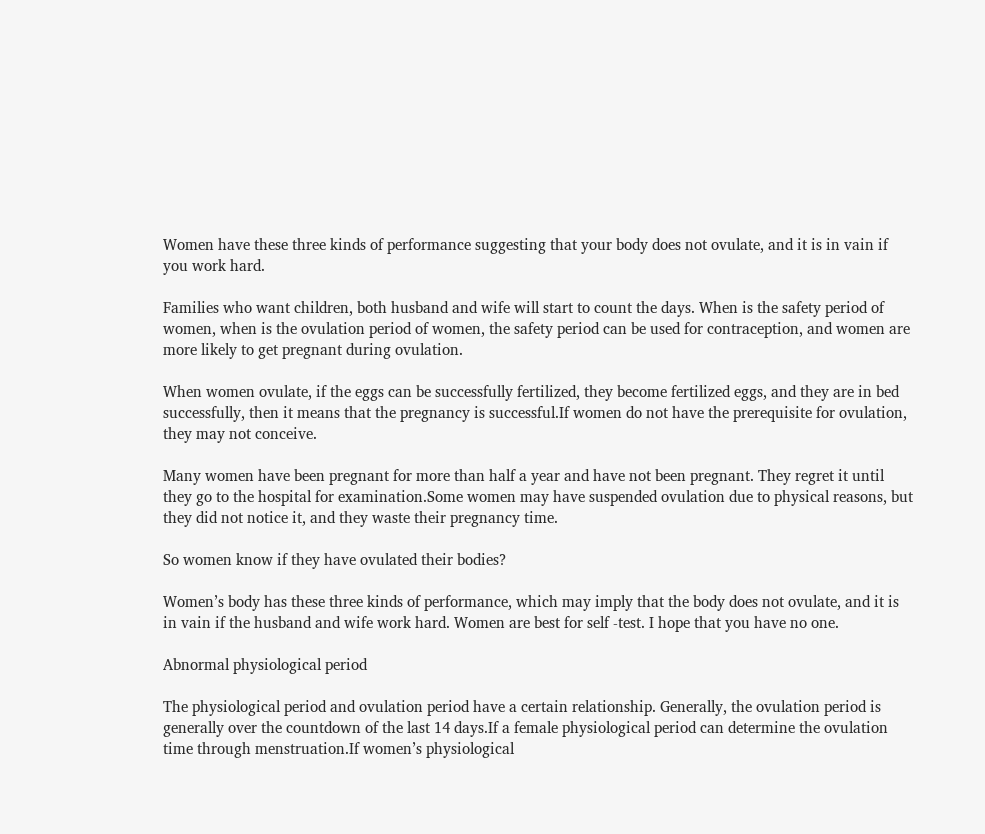Women have these three kinds of performance suggesting that your body does not ovulate, and it is in vain if you work hard.

Families who want children, both husband and wife will start to count the days. When is the safety period of women, when is the ovulation period of women, the safety period can be used for contraception, and women are more likely to get pregnant during ovulation.

When women ovulate, if the eggs can be successfully fertilized, they become fertilized eggs, and they are in bed successfully, then it means that the pregnancy is successful.If women do not have the prerequisite for ovulation, they may not conceive.

Many women have been pregnant for more than half a year and have not been pregnant. They regret it until they go to the hospital for examination.Some women may have suspended ovulation due to physical reasons, but they did not notice it, and they waste their pregnancy time.

So women know if they have ovulated their bodies?

Women’s body has these three kinds of performance, which may imply that the body does not ovulate, and it is in vain if the husband and wife work hard. Women are best for self -test. I hope that you have no one.

Abnormal physiological period

The physiological period and ovulation period have a certain relationship. Generally, the ovulation period is generally over the countdown of the last 14 days.If a female physiological period can determine the ovulation time through menstruation.If women’s physiological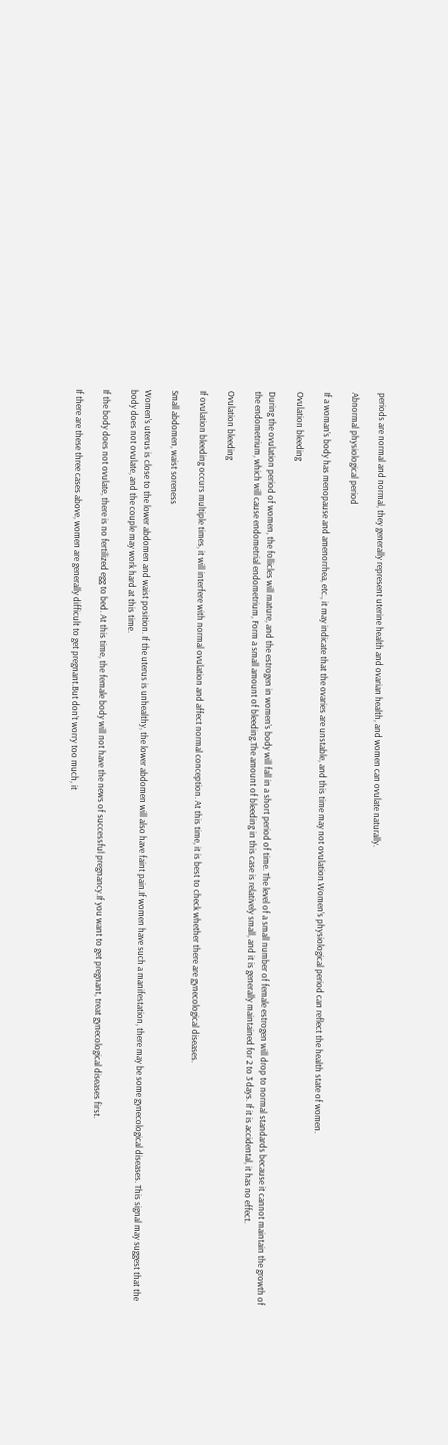periods are normal and normal, they generally represent uterine health and ovarian health, and women can ovulate naturally.

Abnormal physiological period

If a woman’s body has menopause and amenorrhea, etc., it may indicate that the ovaries are unstable, and this time may not ovulation.Women’s physiological period can reflect the health state of women.

Ovulation bleeding

During the ovulation period of women, the follicles will mature, and the estrogen in women’s body will fall in a short period of time. The level of a small number of female estrogen will drop to normal standards because it cannot maintain the growth of the endometrium, which will cause endometrial endometrium, Form a small amount of bleeding.The amount of bleeding in this case is relatively small, and it is generally maintained for 2 to 3 days. If it is accidental, it has no effect.

Ovulation bleeding

If ovulation bleeding occurs multiple times, it will interfere with normal ovulation and affect normal conception. At this time, it is best to check whether there are gynecological diseases.

Small abdomen, waist soreness

Women’s uterus is close to the lower abdomen and waist position. If the uterus is unhealthy, the lower abdomen will also have faint pain.If women have such a manifestation, there may be some gynecological diseases. This signal may suggest that the body does not ovulate, and the couple may work hard at this time.

If the body does not ovulate, there is no fertilized egg to bed. At this time, the female body will not have the news of successful pregnancy.If you want to get pregnant, treat gynecological diseases first.

If there are these three cases above, women are generally difficult to get pregnant.But don’t worry too much, it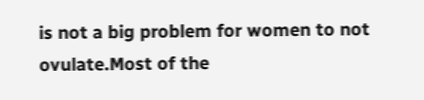is not a big problem for women to not ovulate.Most of the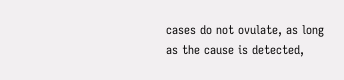cases do not ovulate, as long as the cause is detected,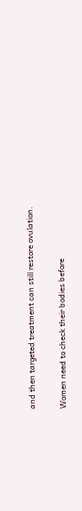and then targeted treatment can still restore ovulation.

Women need to check their bodies before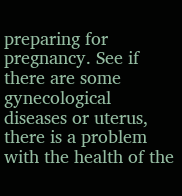preparing for pregnancy. See if there are some gynecological diseases or uterus, there is a problem with the health of the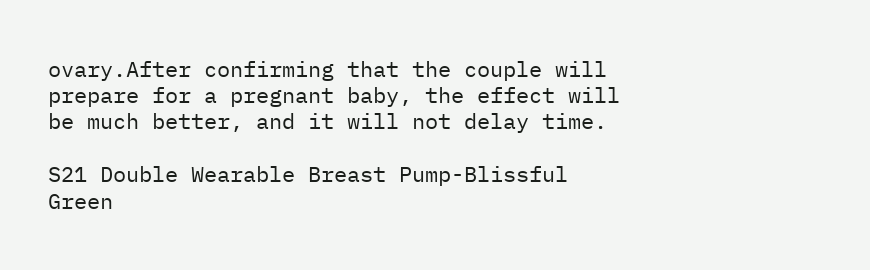ovary.After confirming that the couple will prepare for a pregnant baby, the effect will be much better, and it will not delay time.

S21 Double Wearable Breast Pump-Blissful Green